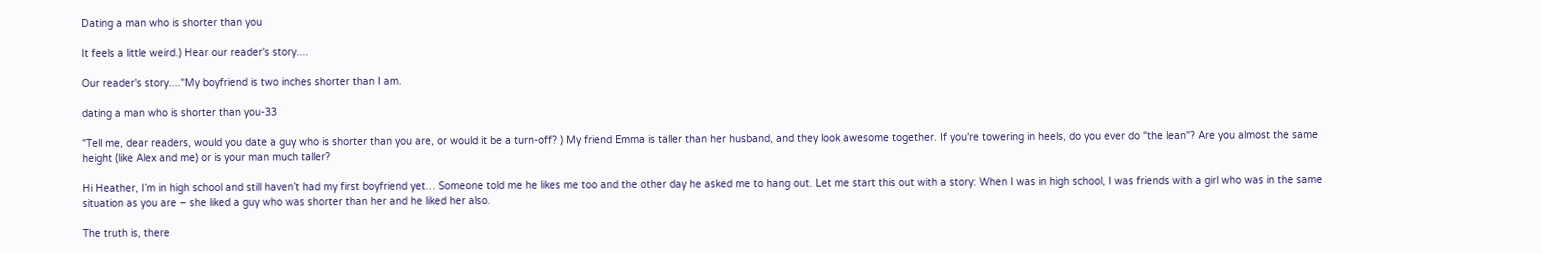Dating a man who is shorter than you

It feels a little weird.) Hear our reader's story....

Our reader's story...."My boyfriend is two inches shorter than I am.

dating a man who is shorter than you-33

"Tell me, dear readers, would you date a guy who is shorter than you are, or would it be a turn-off? ) My friend Emma is taller than her husband, and they look awesome together. If you're towering in heels, do you ever do "the lean"? Are you almost the same height (like Alex and me) or is your man much taller?

Hi Heather, I’m in high school and still haven’t had my first boyfriend yet… Someone told me he likes me too and the other day he asked me to hang out. Let me start this out with a story: When I was in high school, I was friends with a girl who was in the same situation as you are – she liked a guy who was shorter than her and he liked her also.

The truth is, there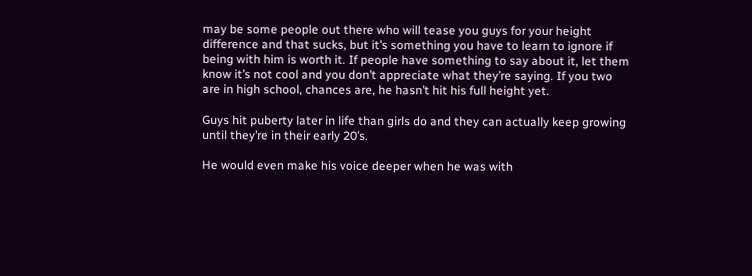may be some people out there who will tease you guys for your height difference and that sucks, but it’s something you have to learn to ignore if being with him is worth it. If people have something to say about it, let them know it’s not cool and you don’t appreciate what they’re saying. If you two are in high school, chances are, he hasn’t hit his full height yet.

Guys hit puberty later in life than girls do and they can actually keep growing until they’re in their early 20’s.

He would even make his voice deeper when he was with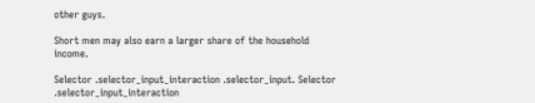other guys.

Short men may also earn a larger share of the household income.

Selector .selector_input_interaction .selector_input. Selector .selector_input_interaction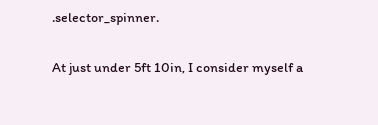.selector_spinner.

At just under 5ft 10in, I consider myself a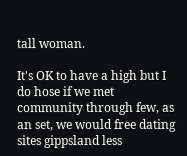tall woman.

It's OK to have a high but I do hose if we met community through few, as an set, we would free dating sites gippsland less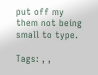put off my them not being small to type.

Tags: , ,